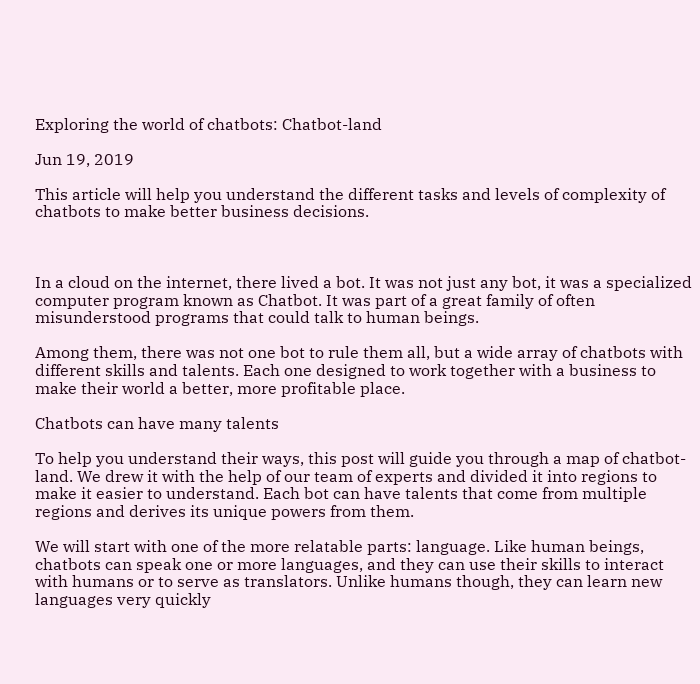Exploring the world of chatbots: Chatbot-land

Jun 19, 2019

This article will help you understand the different tasks and levels of complexity of chatbots to make better business decisions.



In a cloud on the internet, there lived a bot. It was not just any bot, it was a specialized computer program known as Chatbot. It was part of a great family of often misunderstood programs that could talk to human beings.

Among them, there was not one bot to rule them all, but a wide array of chatbots with different skills and talents. Each one designed to work together with a business to make their world a better, more profitable place.

Chatbots can have many talents

To help you understand their ways, this post will guide you through a map of chatbot-land. We drew it with the help of our team of experts and divided it into regions to make it easier to understand. Each bot can have talents that come from multiple regions and derives its unique powers from them.

We will start with one of the more relatable parts: language. Like human beings, chatbots can speak one or more languages, and they can use their skills to interact with humans or to serve as translators. Unlike humans though, they can learn new languages very quickly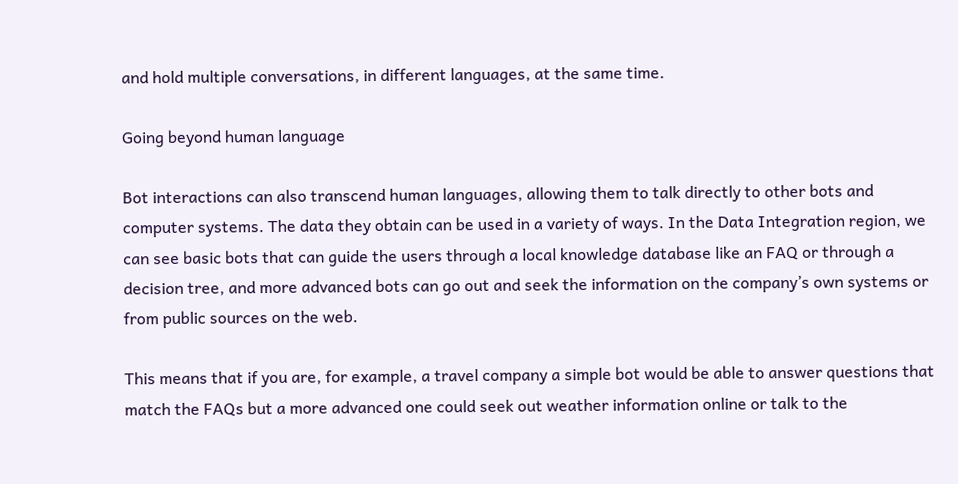and hold multiple conversations, in different languages, at the same time.

Going beyond human language

Bot interactions can also transcend human languages, allowing them to talk directly to other bots and computer systems. The data they obtain can be used in a variety of ways. In the Data Integration region, we can see basic bots that can guide the users through a local knowledge database like an FAQ or through a decision tree, and more advanced bots can go out and seek the information on the company’s own systems or from public sources on the web.

This means that if you are, for example, a travel company a simple bot would be able to answer questions that match the FAQs but a more advanced one could seek out weather information online or talk to the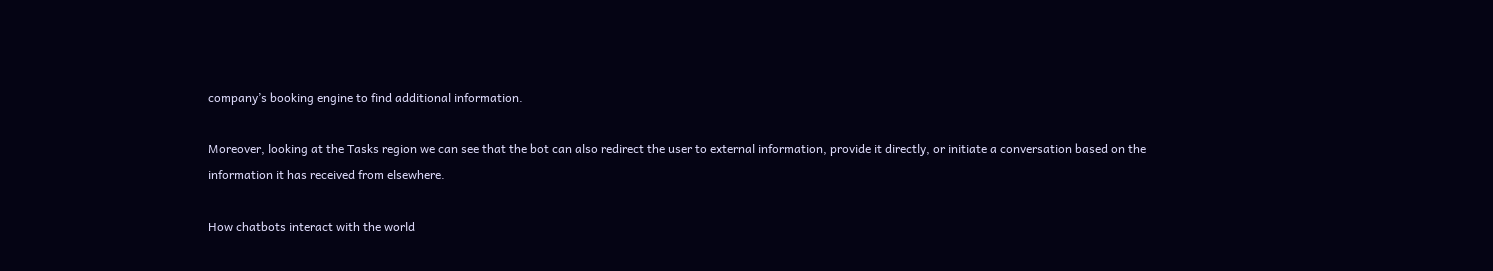company’s booking engine to find additional information.

Moreover, looking at the Tasks region we can see that the bot can also redirect the user to external information, provide it directly, or initiate a conversation based on the information it has received from elsewhere.

How chatbots interact with the world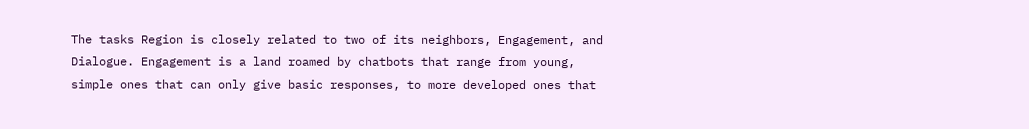The tasks Region is closely related to two of its neighbors, Engagement, and Dialogue. Engagement is a land roamed by chatbots that range from young, simple ones that can only give basic responses, to more developed ones that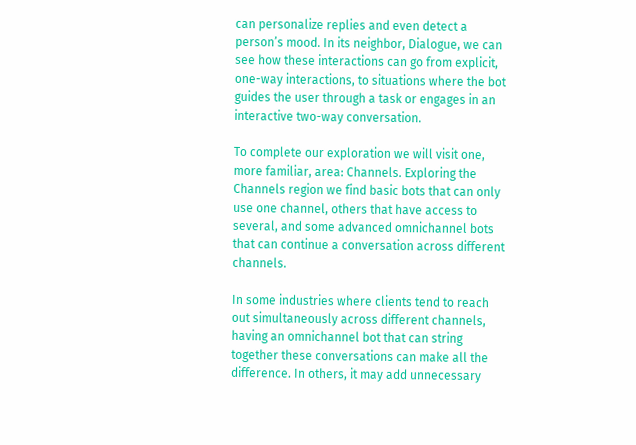can personalize replies and even detect a person’s mood. In its neighbor, Dialogue, we can see how these interactions can go from explicit, one-way interactions, to situations where the bot guides the user through a task or engages in an interactive two-way conversation.

To complete our exploration we will visit one, more familiar, area: Channels. Exploring the Channels region we find basic bots that can only use one channel, others that have access to several, and some advanced omnichannel bots that can continue a conversation across different channels.

In some industries where clients tend to reach out simultaneously across different channels, having an omnichannel bot that can string together these conversations can make all the difference. In others, it may add unnecessary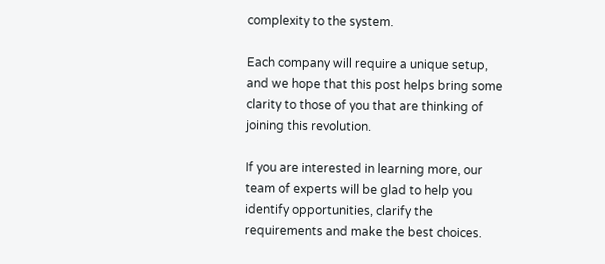complexity to the system.

Each company will require a unique setup, and we hope that this post helps bring some clarity to those of you that are thinking of joining this revolution.

If you are interested in learning more, our team of experts will be glad to help you identify opportunities, clarify the requirements and make the best choices.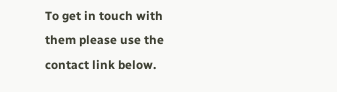To get in touch with them please use the contact link below.